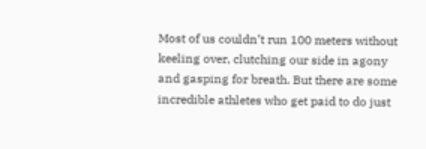Most of us couldn’t run 100 meters without keeling over, clutching our side in agony and gasping for breath. But there are some incredible athletes who get paid to do just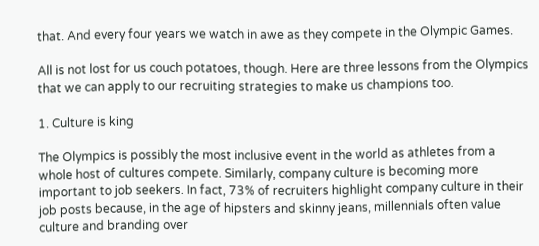that. And every four years we watch in awe as they compete in the Olympic Games.

All is not lost for us couch potatoes, though. Here are three lessons from the Olympics that we can apply to our recruiting strategies to make us champions too.

1. Culture is king

The Olympics is possibly the most inclusive event in the world as athletes from a whole host of cultures compete. Similarly, company culture is becoming more important to job seekers. In fact, 73% of recruiters highlight company culture in their job posts because, in the age of hipsters and skinny jeans, millennials often value culture and branding over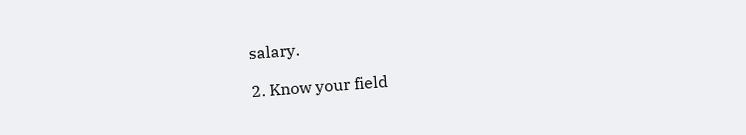salary.

2. Know your field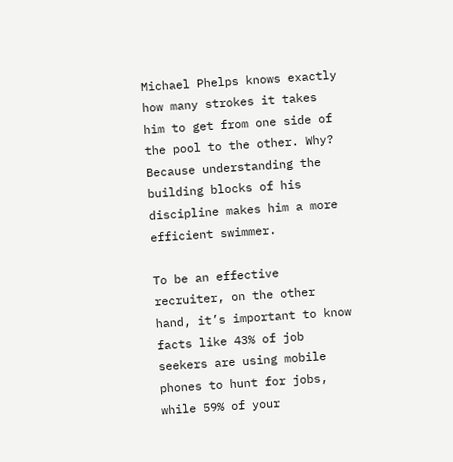Michael Phelps knows exactly how many strokes it takes him to get from one side of the pool to the other. Why? Because understanding the building blocks of his discipline makes him a more efficient swimmer.

To be an effective recruiter, on the other hand, it’s important to know facts like 43% of job seekers are using mobile phones to hunt for jobs, while 59% of your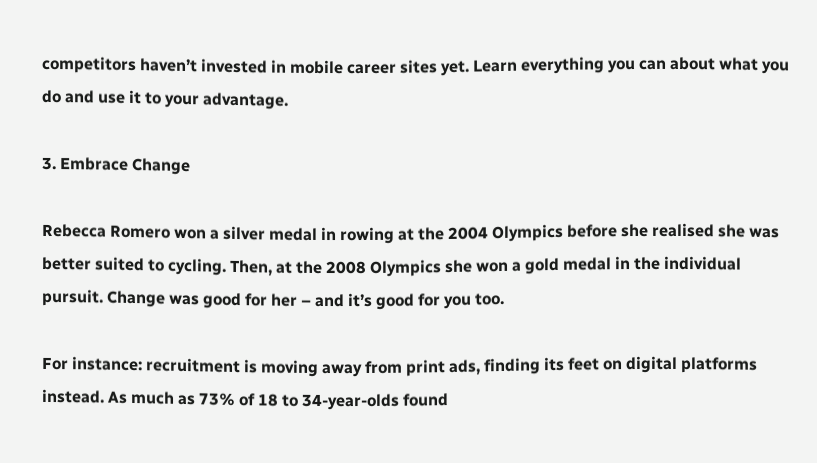competitors haven’t invested in mobile career sites yet. Learn everything you can about what you do and use it to your advantage.

3. Embrace Change

Rebecca Romero won a silver medal in rowing at the 2004 Olympics before she realised she was better suited to cycling. Then, at the 2008 Olympics she won a gold medal in the individual pursuit. Change was good for her – and it’s good for you too.

For instance: recruitment is moving away from print ads, finding its feet on digital platforms instead. As much as 73% of 18 to 34-year-olds found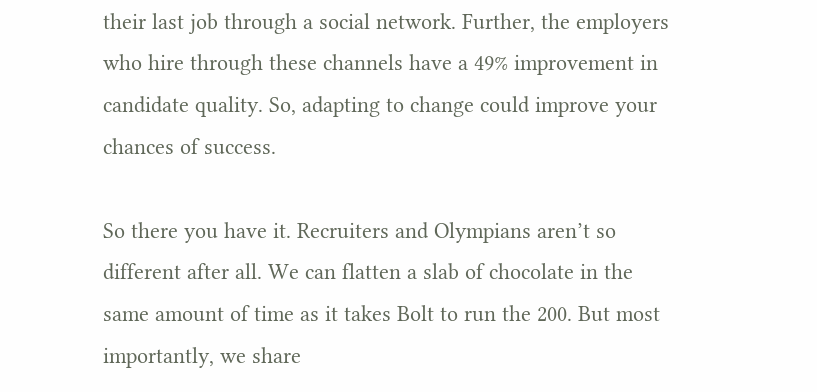their last job through a social network. Further, the employers who hire through these channels have a 49% improvement in candidate quality. So, adapting to change could improve your chances of success.

So there you have it. Recruiters and Olympians aren’t so different after all. We can flatten a slab of chocolate in the same amount of time as it takes Bolt to run the 200. But most importantly, we share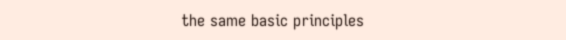the same basic principles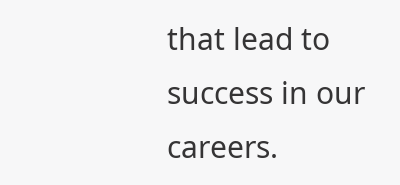that lead to success in our careers.